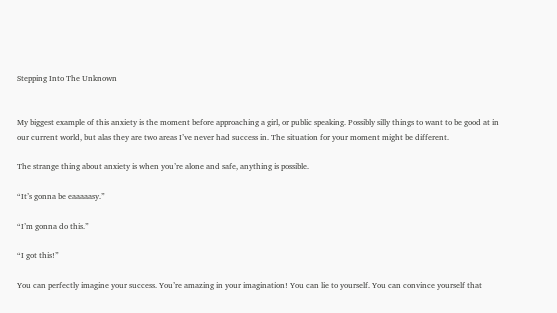Stepping Into The Unknown


My biggest example of this anxiety is the moment before approaching a girl, or public speaking. Possibly silly things to want to be good at in our current world, but alas they are two areas I’ve never had success in. The situation for your moment might be different.

The strange thing about anxiety is when you’re alone and safe, anything is possible.

“It’s gonna be eaaaaasy.”

“I’m gonna do this.”

“I got this!”

You can perfectly imagine your success. You’re amazing in your imagination! You can lie to yourself. You can convince yourself that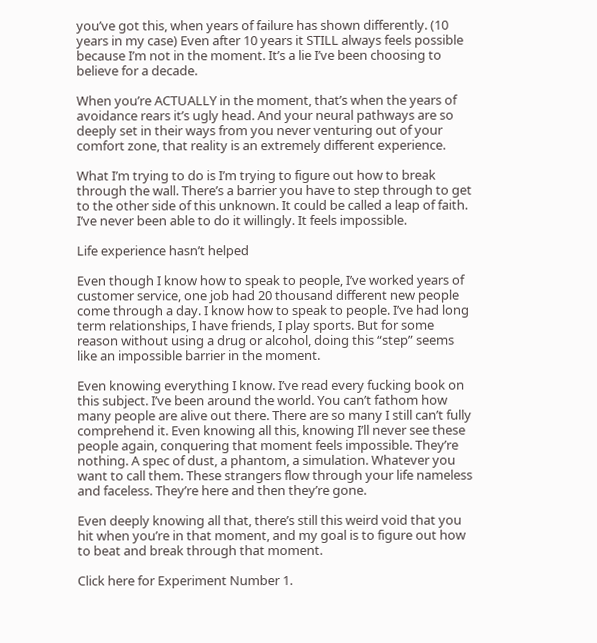you’ve got this, when years of failure has shown differently. (10 years in my case) Even after 10 years it STILL always feels possible because I’m not in the moment. It’s a lie I’ve been choosing to believe for a decade.

When you’re ACTUALLY in the moment, that’s when the years of avoidance rears it’s ugly head. And your neural pathways are so deeply set in their ways from you never venturing out of your comfort zone, that reality is an extremely different experience.

What I’m trying to do is I’m trying to figure out how to break through the wall. There’s a barrier you have to step through to get to the other side of this unknown. It could be called a leap of faith. I’ve never been able to do it willingly. It feels impossible.

Life experience hasn’t helped

Even though I know how to speak to people, I’ve worked years of customer service, one job had 20 thousand different new people come through a day. I know how to speak to people. I’ve had long term relationships, I have friends, I play sports. But for some reason without using a drug or alcohol, doing this “step” seems like an impossible barrier in the moment.

Even knowing everything I know. I’ve read every fucking book on this subject. I’ve been around the world. You can’t fathom how many people are alive out there. There are so many I still can’t fully comprehend it. Even knowing all this, knowing I’ll never see these people again, conquering that moment feels impossible. They’re nothing. A spec of dust, a phantom, a simulation. Whatever you want to call them. These strangers flow through your life nameless and faceless. They’re here and then they’re gone.

Even deeply knowing all that, there’s still this weird void that you hit when you’re in that moment, and my goal is to figure out how to beat and break through that moment.

Click here for Experiment Number 1.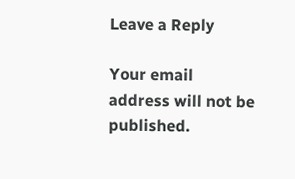Leave a Reply

Your email address will not be published.